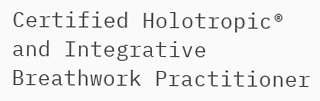Certified Holotropic® and Integrative
Breathwork Practitioner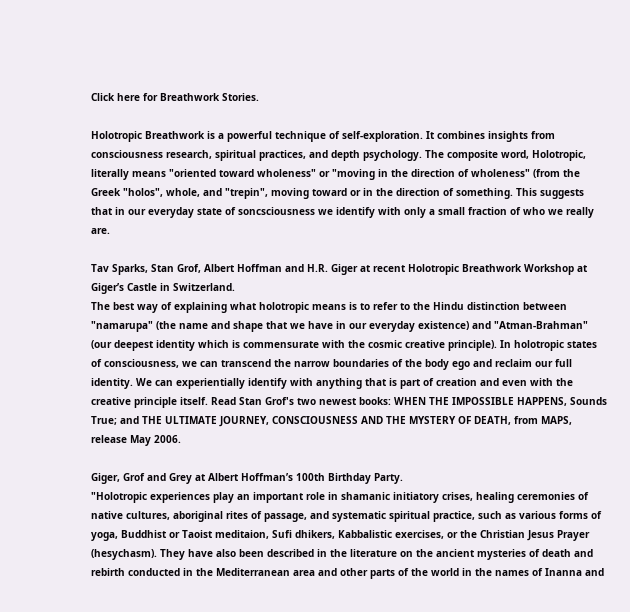Click here for Breathwork Stories.

Holotropic Breathwork is a powerful technique of self-exploration. It combines insights from consciousness research, spiritual practices, and depth psychology. The composite word, Holotropic, literally means "oriented toward wholeness" or "moving in the direction of wholeness" (from the Greek "holos", whole, and "trepin", moving toward or in the direction of something. This suggests that in our everyday state of soncsciousness we identify with only a small fraction of who we really are.

Tav Sparks, Stan Grof, Albert Hoffman and H.R. Giger at recent Holotropic Breathwork Workshop at Giger’s Castle in Switzerland.
The best way of explaining what holotropic means is to refer to the Hindu distinction between "namarupa" (the name and shape that we have in our everyday existence) and "Atman-Brahman" (our deepest identity which is commensurate with the cosmic creative principle). In holotropic states of consciousness, we can transcend the narrow boundaries of the body ego and reclaim our full identity. We can experientially identify with anything that is part of creation and even with the creative principle itself. Read Stan Grof's two newest books: WHEN THE IMPOSSIBLE HAPPENS, Sounds True; and THE ULTIMATE JOURNEY, CONSCIOUSNESS AND THE MYSTERY OF DEATH, from MAPS, release May 2006.

Giger, Grof and Grey at Albert Hoffman’s 100th Birthday Party.
"Holotropic experiences play an important role in shamanic initiatory crises, healing ceremonies of native cultures, aboriginal rites of passage, and systematic spiritual practice, such as various forms of yoga, Buddhist or Taoist meditaion, Sufi dhikers, Kabbalistic exercises, or the Christian Jesus Prayer (hesychasm). They have also been described in the literature on the ancient mysteries of death and rebirth conducted in the Mediterranean area and other parts of the world in the names of Inanna and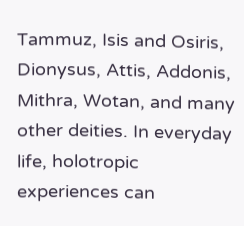Tammuz, Isis and Osiris, Dionysus, Attis, Addonis, Mithra, Wotan, and many other deities. In everyday life, holotropic experiences can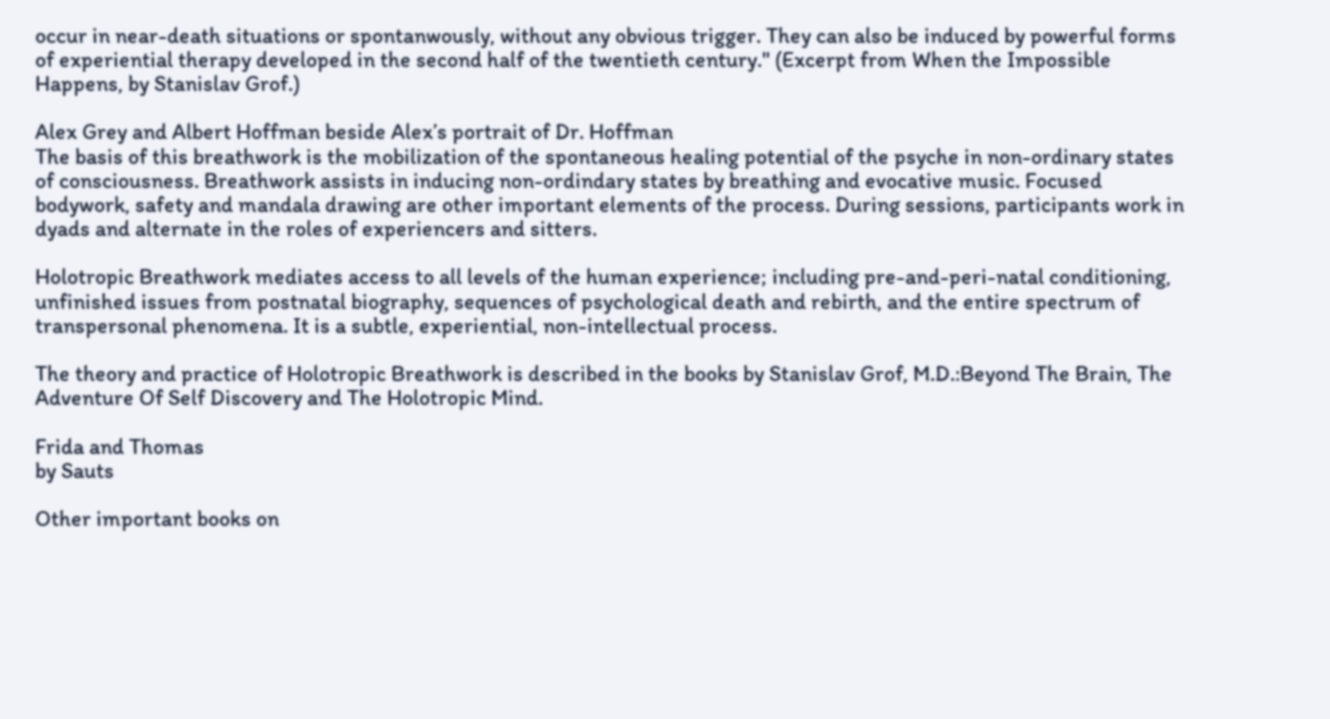occur in near-death situations or spontanwously, without any obvious trigger. They can also be induced by powerful forms of experiential therapy developed in the second half of the twentieth century." (Excerpt from When the Impossible Happens, by Stanislav Grof.)

Alex Grey and Albert Hoffman beside Alex’s portrait of Dr. Hoffman
The basis of this breathwork is the mobilization of the spontaneous healing potential of the psyche in non-ordinary states of consciousness. Breathwork assists in inducing non-ordindary states by breathing and evocative music. Focused bodywork, safety and mandala drawing are other important elements of the process. During sessions, participants work in dyads and alternate in the roles of experiencers and sitters.

Holotropic Breathwork mediates access to all levels of the human experience; including pre-and-peri-natal conditioning, unfinished issues from postnatal biography, sequences of psychological death and rebirth, and the entire spectrum of transpersonal phenomena. It is a subtle, experiential, non-intellectual process.

The theory and practice of Holotropic Breathwork is described in the books by Stanislav Grof, M.D.:Beyond The Brain, The Adventure Of Self Discovery and The Holotropic Mind.

Frida and Thomas
by Sauts

Other important books on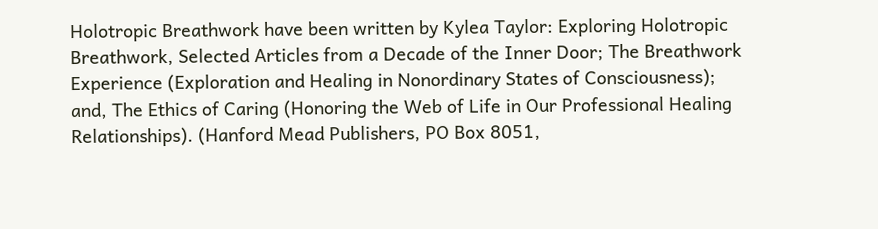Holotropic Breathwork have been written by Kylea Taylor: Exploring Holotropic Breathwork, Selected Articles from a Decade of the Inner Door; The Breathwork Experience (Exploration and Healing in Nonordinary States of Consciousness); and, The Ethics of Caring (Honoring the Web of Life in Our Professional Healing Relationships). (Hanford Mead Publishers, PO Box 8051,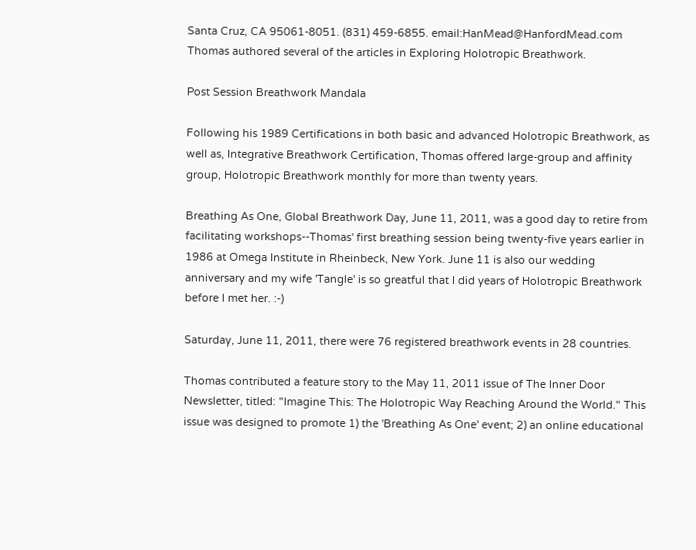Santa Cruz, CA 95061-8051. (831) 459-6855. email:HanMead@HanfordMead.com Thomas authored several of the articles in Exploring Holotropic Breathwork.

Post Session Breathwork Mandala

Following his 1989 Certifications in both basic and advanced Holotropic Breathwork, as well as, Integrative Breathwork Certification, Thomas offered large-group and affinity group, Holotropic Breathwork monthly for more than twenty years.

Breathing As One, Global Breathwork Day, June 11, 2011, was a good day to retire from facilitating workshops--Thomas' first breathing session being twenty-five years earlier in 1986 at Omega Institute in Rheinbeck, New York. June 11 is also our wedding anniversary and my wife 'Tangle' is so greatful that I did years of Holotropic Breathwork before I met her. :-)

Saturday, June 11, 2011, there were 76 registered breathwork events in 28 countries.

Thomas contributed a feature story to the May 11, 2011 issue of The Inner Door Newsletter, titled: "Imagine This: The Holotropic Way Reaching Around the World." This issue was designed to promote 1) the 'Breathing As One' event; 2) an online educational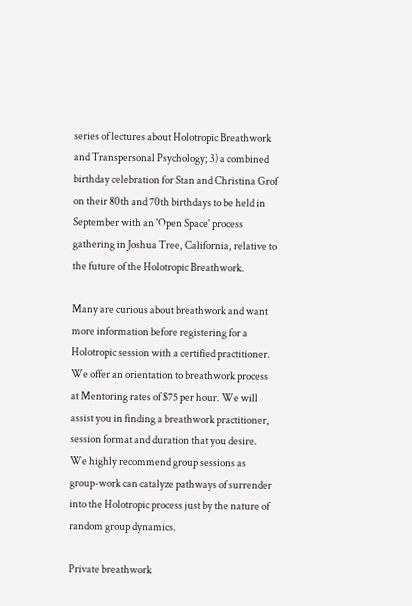series of lectures about Holotropic Breathwork and Transpersonal Psychology; 3) a combined birthday celebration for Stan and Christina Grof on their 80th and 70th birthdays to be held in September with an 'Open Space' process gathering in Joshua Tree, California, relative to the future of the Holotropic Breathwork.

Many are curious about breathwork and want more information before registering for a Holotropic session with a certified practitioner. We offer an orientation to breathwork process at Mentoring rates of $75 per hour. We will assist you in finding a breathwork practitioner, session format and duration that you desire. We highly recommend group sessions as group-work can catalyze pathways of surrender into the Holotropic process just by the nature of random group dynamics.

Private breathwork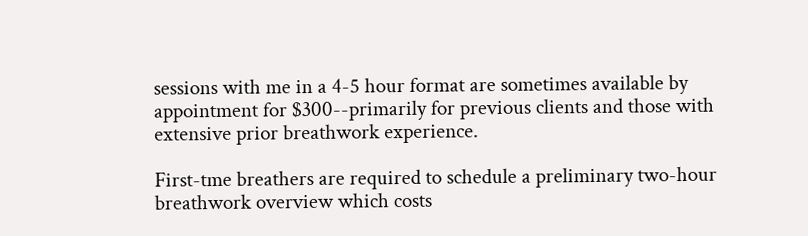sessions with me in a 4-5 hour format are sometimes available by appointment for $300--primarily for previous clients and those with extensive prior breathwork experience.

First-tme breathers are required to schedule a preliminary two-hour breathwork overview which costs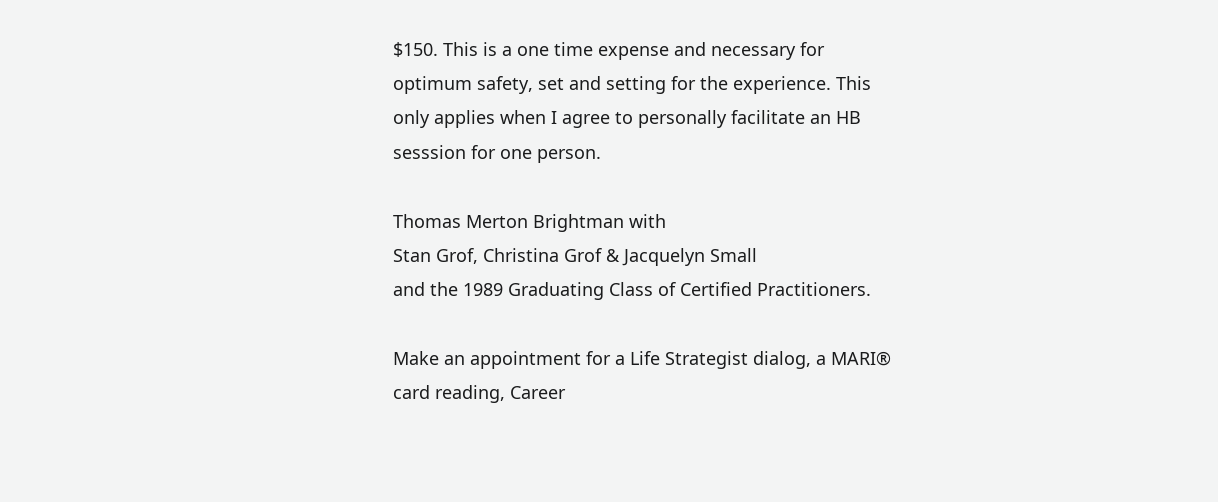$150. This is a one time expense and necessary for optimum safety, set and setting for the experience. This only applies when I agree to personally facilitate an HB sesssion for one person.

Thomas Merton Brightman with
Stan Grof, Christina Grof & Jacquelyn Small
and the 1989 Graduating Class of Certified Practitioners.

Make an appointment for a Life Strategist dialog, a MARI® card reading, Career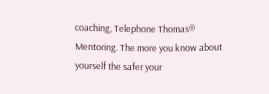coaching, Telephone Thomas® Mentoring. The more you know about yourself the safer your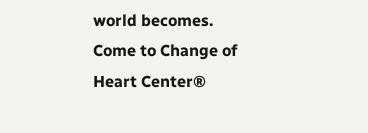world becomes. Come to Change of Heart Center®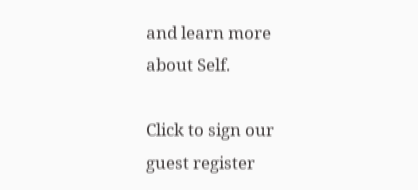and learn more about Self.

Click to sign our guest register